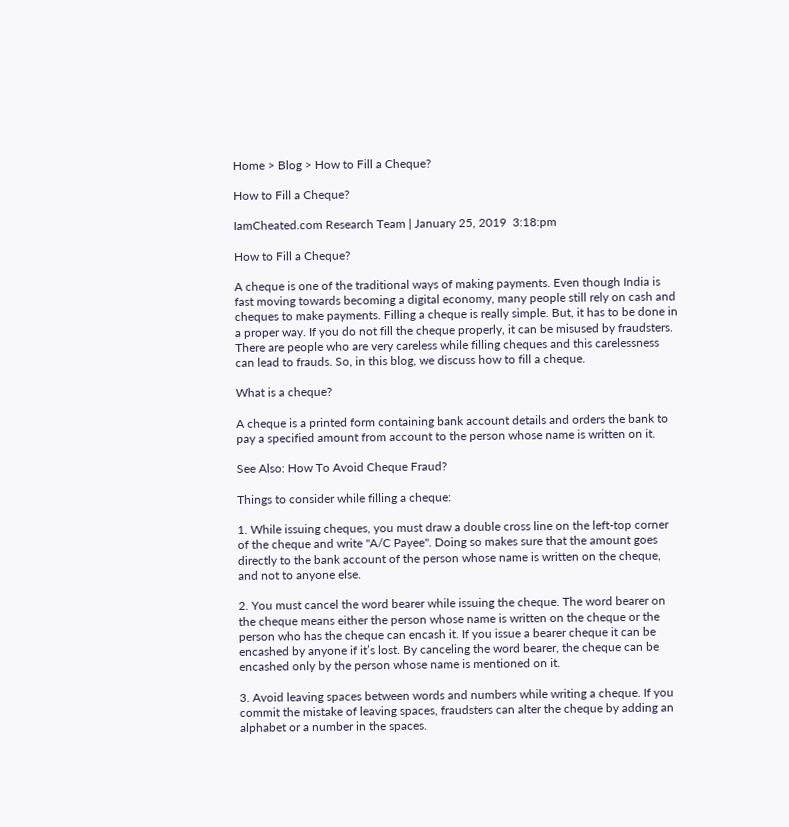Home > Blog > How to Fill a Cheque?

How to Fill a Cheque?

IamCheated.com Research Team | January 25, 2019  3:18:pm

How to Fill a Cheque?

A cheque is one of the traditional ways of making payments. Even though India is fast moving towards becoming a digital economy, many people still rely on cash and cheques to make payments. Filling a cheque is really simple. But, it has to be done in a proper way. If you do not fill the cheque properly, it can be misused by fraudsters. There are people who are very careless while filling cheques and this carelessness can lead to frauds. So, in this blog, we discuss how to fill a cheque.

What is a cheque?

A cheque is a printed form containing bank account details and orders the bank to pay a specified amount from account to the person whose name is written on it.

See Also: How To Avoid Cheque Fraud?

Things to consider while filling a cheque:

1. While issuing cheques, you must draw a double cross line on the left-top corner of the cheque and write "A/C Payee". Doing so makes sure that the amount goes directly to the bank account of the person whose name is written on the cheque, and not to anyone else.

2. You must cancel the word bearer while issuing the cheque. The word bearer on the cheque means either the person whose name is written on the cheque or the person who has the cheque can encash it. If you issue a bearer cheque it can be encashed by anyone if it’s lost. By canceling the word bearer, the cheque can be encashed only by the person whose name is mentioned on it.

3. Avoid leaving spaces between words and numbers while writing a cheque. If you commit the mistake of leaving spaces, fraudsters can alter the cheque by adding an alphabet or a number in the spaces.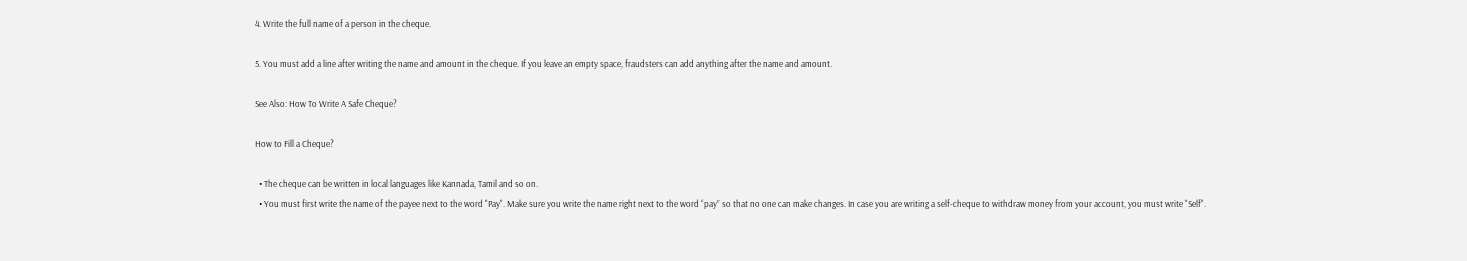4. Write the full name of a person in the cheque.

5. You must add a line after writing the name and amount in the cheque. If you leave an empty space, fraudsters can add anything after the name and amount.

See Also: How To Write A Safe Cheque?

How to Fill a Cheque?

  • The cheque can be written in local languages like Kannada, Tamil and so on.
  • You must first write the name of the payee next to the word "Pay". Make sure you write the name right next to the word “pay” so that no one can make changes. In case you are writing a self-cheque to withdraw money from your account, you must write "Self".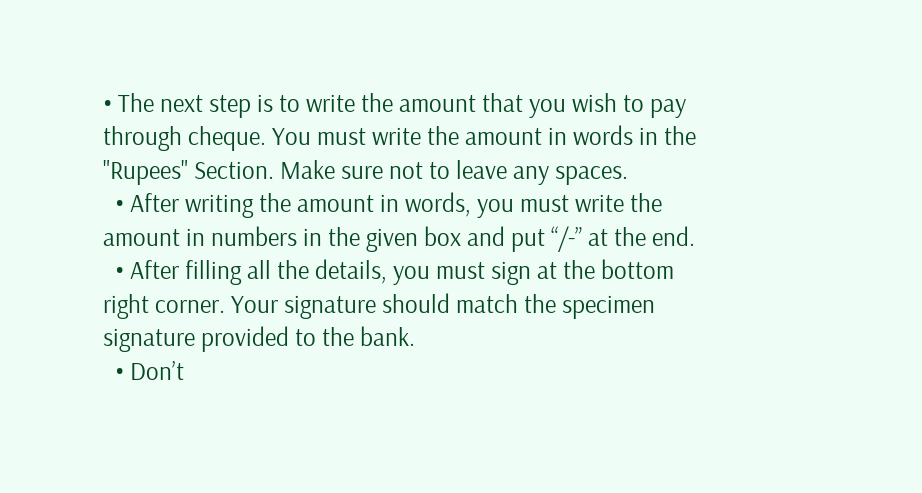• The next step is to write the amount that you wish to pay through cheque. You must write the amount in words in the "Rupees" Section. Make sure not to leave any spaces.
  • After writing the amount in words, you must write the amount in numbers in the given box and put “/-” at the end.
  • After filling all the details, you must sign at the bottom right corner. Your signature should match the specimen signature provided to the bank.
  • Don’t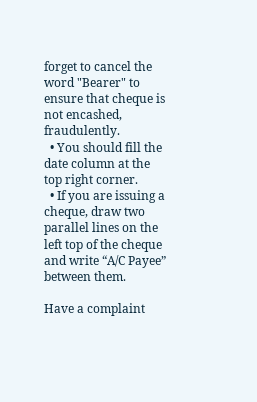forget to cancel the word "Bearer" to ensure that cheque is not encashed, fraudulently.
  • You should fill the date column at the top right corner.
  • If you are issuing a cheque, draw two parallel lines on the left top of the cheque and write “A/C Payee” between them.

Have a complaint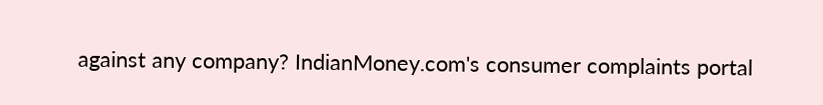against any company? IndianMoney.com's consumer complaints portal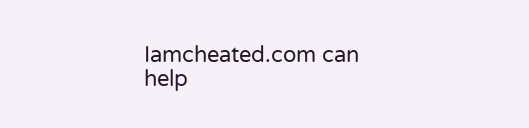Iamcheated.com can help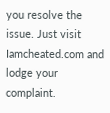you resolve the issue. Just visit Iamcheated.com and lodge your complaint.